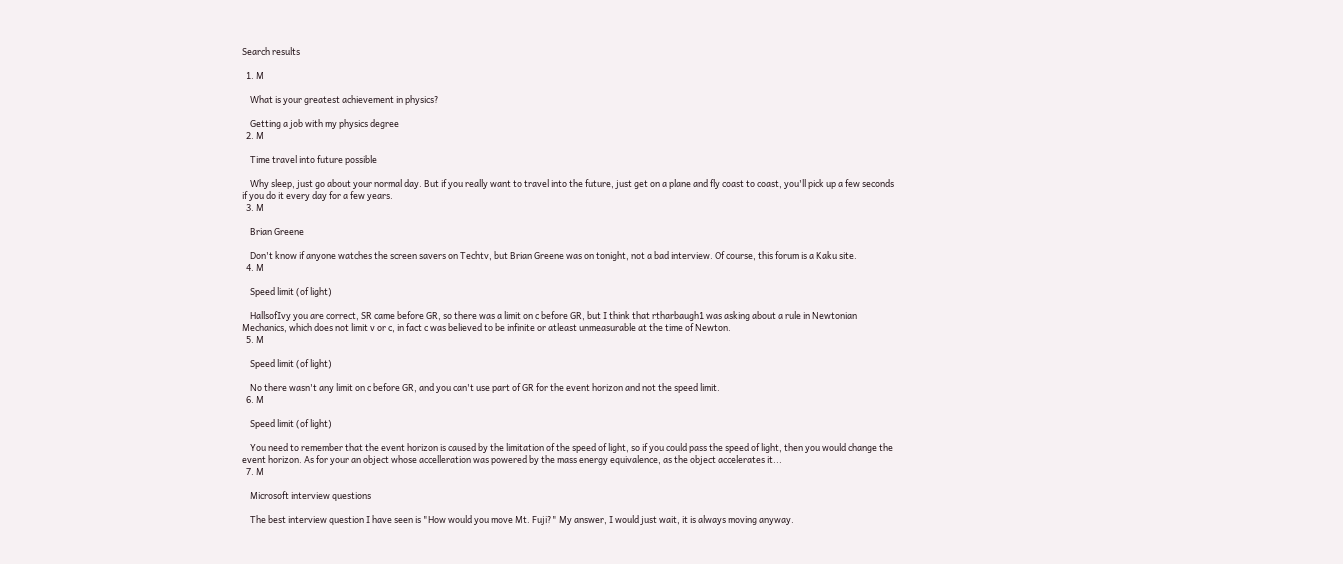Search results

  1. M

    What is your greatest achievement in physics?

    Getting a job with my physics degree
  2. M

    Time travel into future possible

    Why sleep, just go about your normal day. But if you really want to travel into the future, just get on a plane and fly coast to coast, you'll pick up a few seconds if you do it every day for a few years.
  3. M

    Brian Greene

    Don't know if anyone watches the screen savers on Techtv, but Brian Greene was on tonight, not a bad interview. Of course, this forum is a Kaku site.
  4. M

    Speed limit (of light)

    HallsofIvy you are correct, SR came before GR, so there was a limit on c before GR, but I think that rtharbaugh1 was asking about a rule in Newtonian Mechanics, which does not limit v or c, in fact c was believed to be infinite or atleast unmeasurable at the time of Newton.
  5. M

    Speed limit (of light)

    No there wasn't any limit on c before GR, and you can't use part of GR for the event horizon and not the speed limit.
  6. M

    Speed limit (of light)

    You need to remember that the event horizon is caused by the limitation of the speed of light, so if you could pass the speed of light, then you would change the event horizon. As for your an object whose accelleration was powered by the mass energy equivalence, as the object accelerates it...
  7. M

    Microsoft interview questions

    The best interview question I have seen is "How would you move Mt. Fuji?" My answer, I would just wait, it is always moving anyway.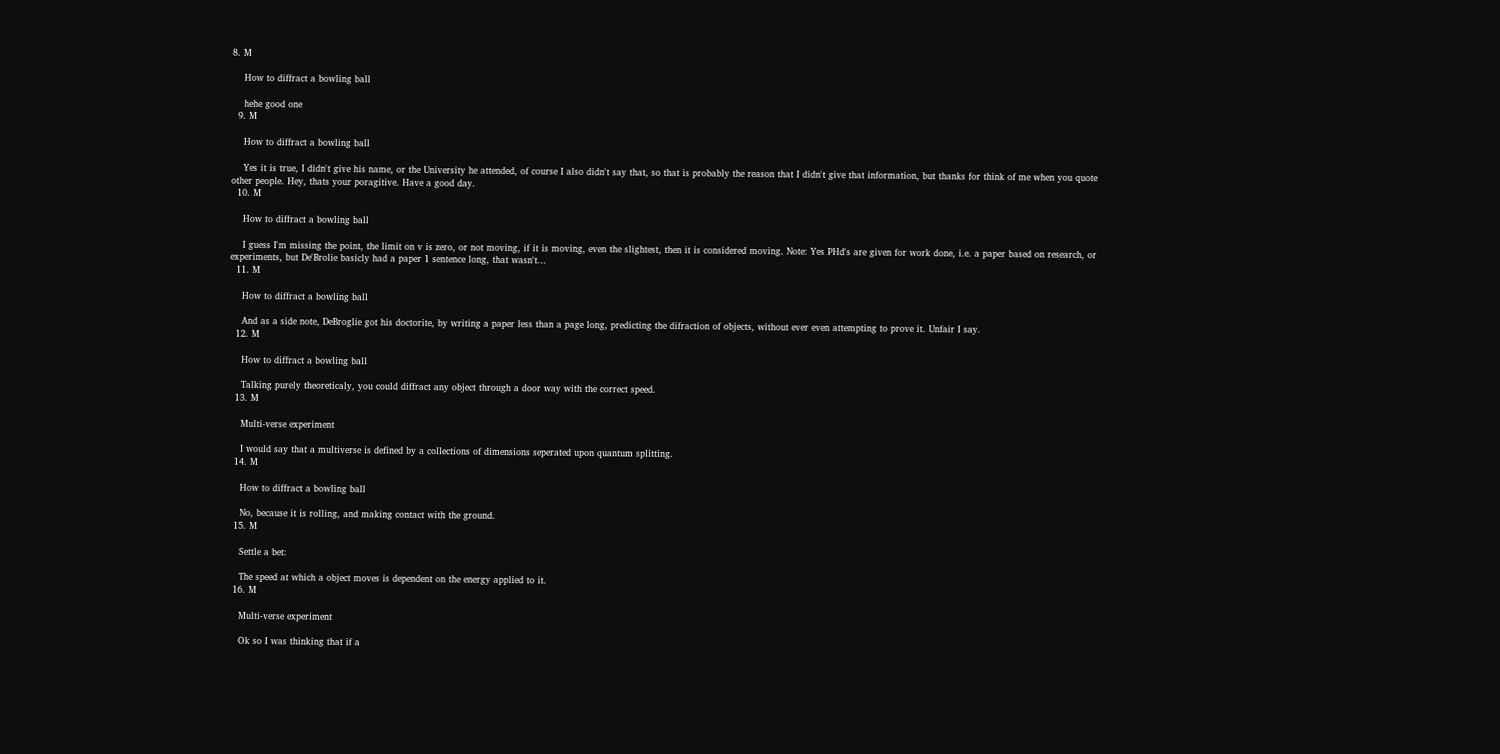8. M

    How to diffract a bowling ball

    hehe good one
  9. M

    How to diffract a bowling ball

    Yes it is true, I didn't give his name, or the University he attended, of course I also didn't say that, so that is probably the reason that I didn't give that information, but thanks for think of me when you quote other people. Hey, thats your poragitive. Have a good day.
  10. M

    How to diffract a bowling ball

    I guess I'm missing the point, the limit on v is zero, or not moving, if it is moving, even the slightest, then it is considered moving. Note: Yes PHd's are given for work done, i.e. a paper based on research, or experiments, but De'Brolie basicly had a paper 1 sentence long, that wasn't...
  11. M

    How to diffract a bowling ball

    And as a side note, DeBroglie got his doctorite, by writing a paper less than a page long, predicting the difraction of objects, without ever even attempting to prove it. Unfair I say.
  12. M

    How to diffract a bowling ball

    Talking purely theoreticaly, you could diffract any object through a door way with the correct speed.
  13. M

    Multi-verse experiment

    I would say that a multiverse is defined by a collections of dimensions seperated upon quantum splitting.
  14. M

    How to diffract a bowling ball

    No, because it is rolling, and making contact with the ground.
  15. M

    Settle a bet:

    The speed at which a object moves is dependent on the energy applied to it.
  16. M

    Multi-verse experiment

    Ok so I was thinking that if a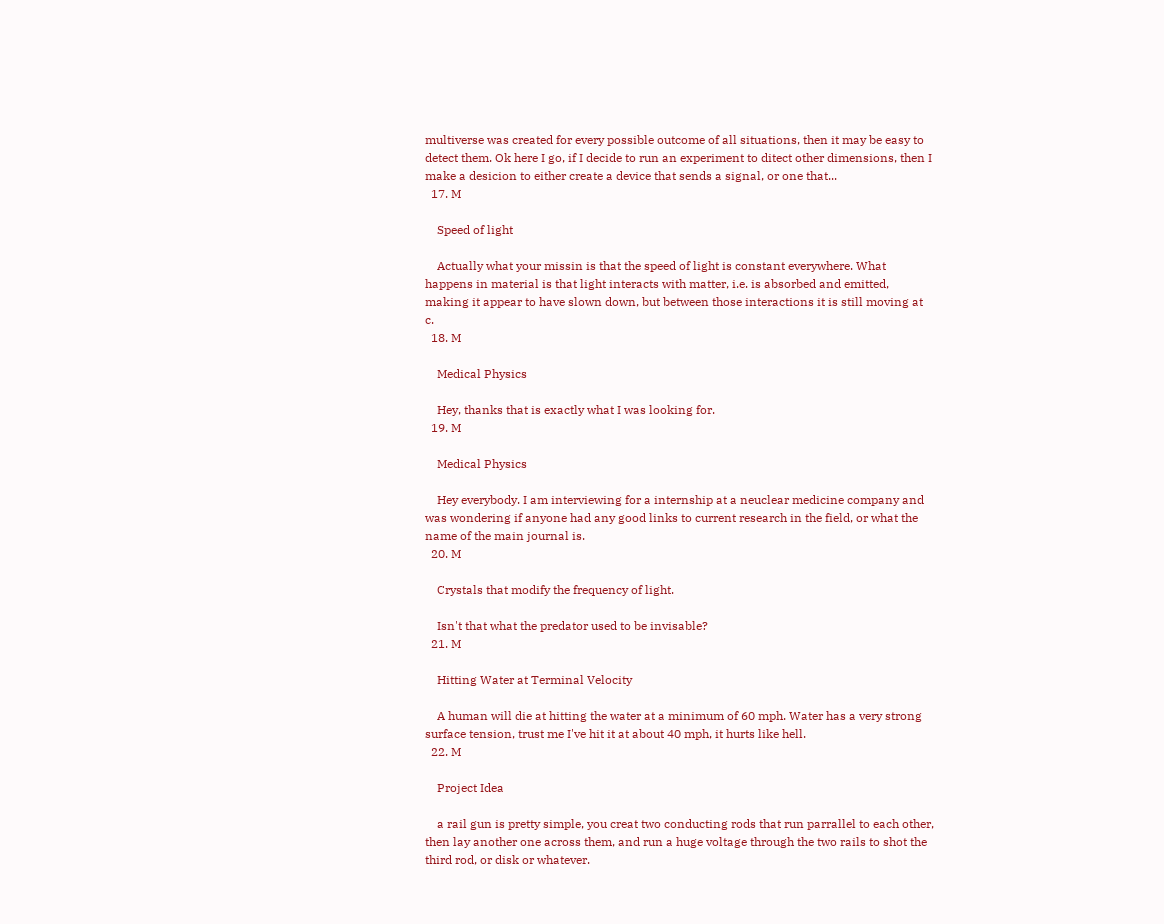multiverse was created for every possible outcome of all situations, then it may be easy to detect them. Ok here I go, if I decide to run an experiment to ditect other dimensions, then I make a desicion to either create a device that sends a signal, or one that...
  17. M

    Speed of light

    Actually what your missin is that the speed of light is constant everywhere. What happens in material is that light interacts with matter, i.e. is absorbed and emitted, making it appear to have slown down, but between those interactions it is still moving at c.
  18. M

    Medical Physics

    Hey, thanks that is exactly what I was looking for.
  19. M

    Medical Physics

    Hey everybody. I am interviewing for a internship at a neuclear medicine company and was wondering if anyone had any good links to current research in the field, or what the name of the main journal is.
  20. M

    Crystals that modify the frequency of light.

    Isn't that what the predator used to be invisable?
  21. M

    Hitting Water at Terminal Velocity

    A human will die at hitting the water at a minimum of 60 mph. Water has a very strong surface tension, trust me I've hit it at about 40 mph, it hurts like hell.
  22. M

    Project Idea

    a rail gun is pretty simple, you creat two conducting rods that run parrallel to each other, then lay another one across them, and run a huge voltage through the two rails to shot the third rod, or disk or whatever.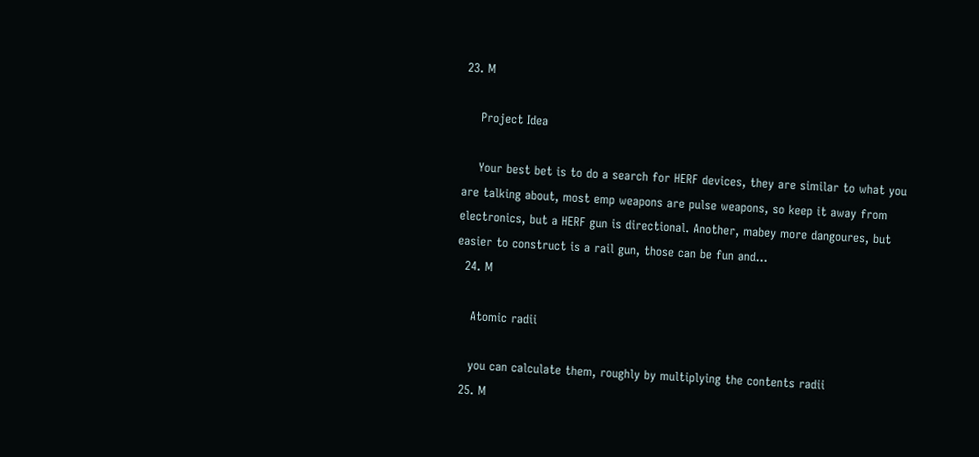23. M

    Project Idea

    Your best bet is to do a search for HERF devices, they are similar to what you are talking about, most emp weapons are pulse weapons, so keep it away from electronics, but a HERF gun is directional. Another, mabey more dangoures, but easier to construct is a rail gun, those can be fun and...
  24. M

    Atomic radii

    you can calculate them, roughly by multiplying the contents radii
  25. M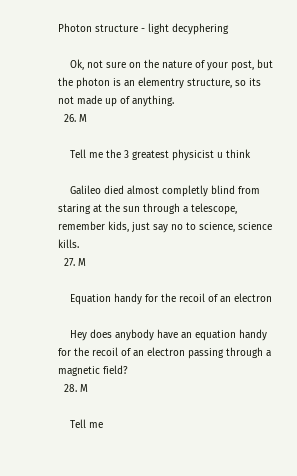Photon structure - light decyphering

    Ok, not sure on the nature of your post, but the photon is an elementry structure, so its not made up of anything.
  26. M

    Tell me the 3 greatest physicist u think

    Galileo died almost completly blind from staring at the sun through a telescope, remember kids, just say no to science, science kills.
  27. M

    Equation handy for the recoil of an electron

    Hey does anybody have an equation handy for the recoil of an electron passing through a magnetic field?
  28. M

    Tell me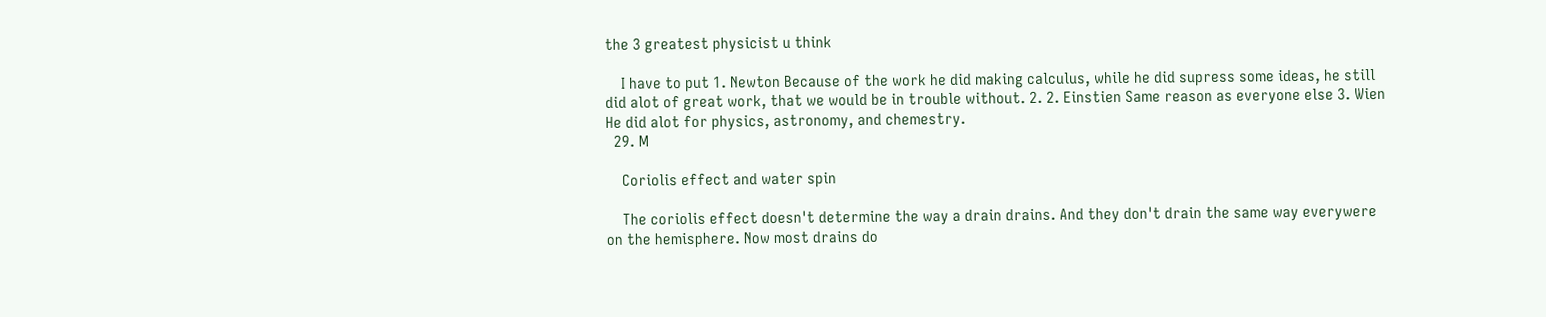the 3 greatest physicist u think

    I have to put 1. Newton Because of the work he did making calculus, while he did supress some ideas, he still did alot of great work, that we would be in trouble without. 2. 2. Einstien Same reason as everyone else 3. Wien He did alot for physics, astronomy, and chemestry.
  29. M

    Coriolis effect and water spin

    The coriolis effect doesn't determine the way a drain drains. And they don't drain the same way everywere on the hemisphere. Now most drains do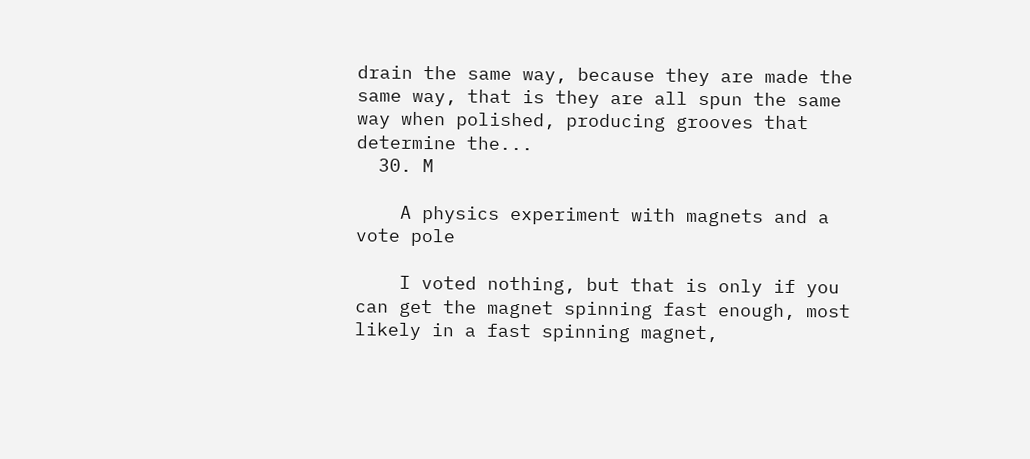drain the same way, because they are made the same way, that is they are all spun the same way when polished, producing grooves that determine the...
  30. M

    A physics experiment with magnets and a vote pole

    I voted nothing, but that is only if you can get the magnet spinning fast enough, most likely in a fast spinning magnet,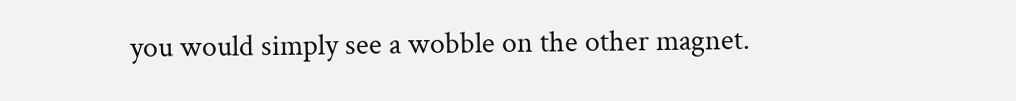you would simply see a wobble on the other magnet.